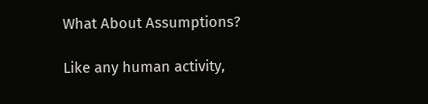What About Assumptions?

Like any human activity,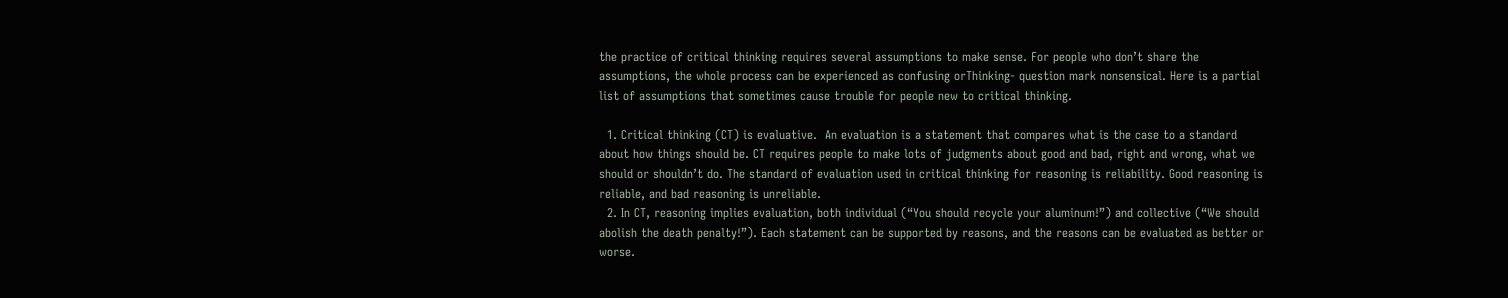the practice of critical thinking requires several assumptions to make sense. For people who don’t share the assumptions, the whole process can be experienced as confusing orThinking- question mark nonsensical. Here is a partial list of assumptions that sometimes cause trouble for people new to critical thinking.

  1. Critical thinking (CT) is evaluative.  An evaluation is a statement that compares what is the case to a standard about how things should be. CT requires people to make lots of judgments about good and bad, right and wrong, what we should or shouldn’t do. The standard of evaluation used in critical thinking for reasoning is reliability. Good reasoning is reliable, and bad reasoning is unreliable.
  2. In CT, reasoning implies evaluation, both individual (“You should recycle your aluminum!”) and collective (“We should abolish the death penalty!”). Each statement can be supported by reasons, and the reasons can be evaluated as better or worse.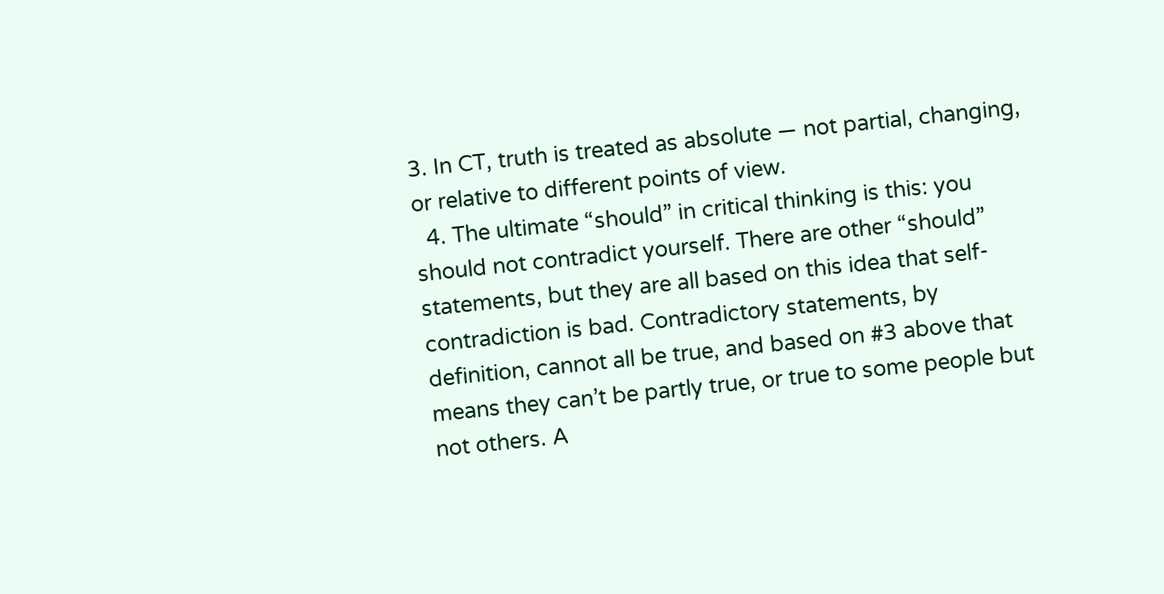3. In CT, truth is treated as absolute — not partial, changing, or relative to different points of view.
  4. The ultimate “should” in critical thinking is this: you should not contradict yourself. There are other “should” statements, but they are all based on this idea that self-contradiction is bad. Contradictory statements, by definition, cannot all be true, and based on #3 above that means they can’t be partly true, or true to some people but not others. A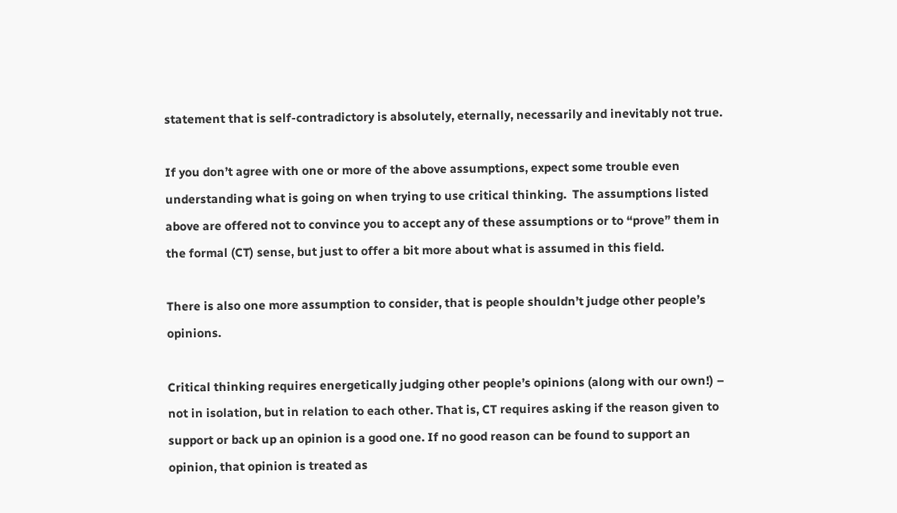statement that is self-contradictory is absolutely, eternally, necessarily and inevitably not true.

If you don’t agree with one or more of the above assumptions, expect some trouble even understanding what is going on when trying to use critical thinking.  The assumptions listed above are offered not to convince you to accept any of these assumptions or to “prove” them in the formal (CT) sense, but just to offer a bit more about what is assumed in this field.

There is also one more assumption to consider, that is people shouldn’t judge other people’s opinions.

Critical thinking requires energetically judging other people’s opinions (along with our own!) – not in isolation, but in relation to each other. That is, CT requires asking if the reason given to support or back up an opinion is a good one. If no good reason can be found to support an opinion, that opinion is treated as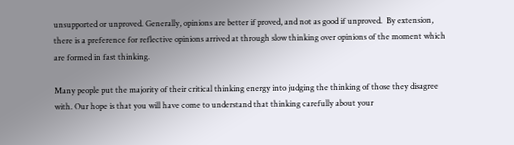unsupported or unproved. Generally, opinions are better if proved, and not as good if unproved.  By extension, there is a preference for reflective opinions arrived at through slow thinking over opinions of the moment which are formed in fast thinking.

Many people put the majority of their critical thinking energy into judging the thinking of those they disagree with. Our hope is that you will have come to understand that thinking carefully about your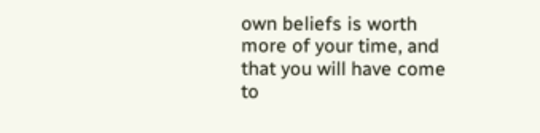own beliefs is worth more of your time, and that you will have come to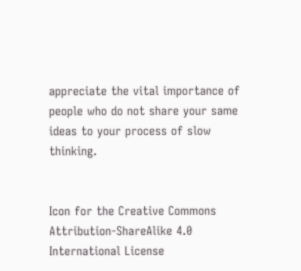appreciate the vital importance of people who do not share your same ideas to your process of slow thinking.


Icon for the Creative Commons Attribution-ShareAlike 4.0 International License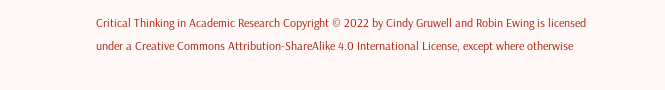Critical Thinking in Academic Research Copyright © 2022 by Cindy Gruwell and Robin Ewing is licensed under a Creative Commons Attribution-ShareAlike 4.0 International License, except where otherwise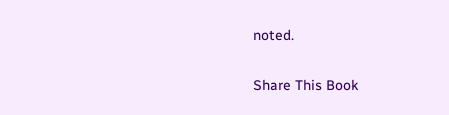noted.

Share This Book